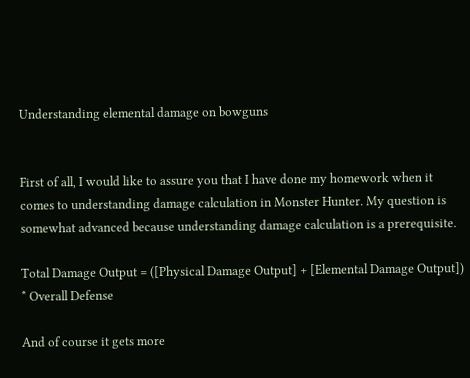Understanding elemental damage on bowguns


First of all, I would like to assure you that I have done my homework when it comes to understanding damage calculation in Monster Hunter. My question is somewhat advanced because understanding damage calculation is a prerequisite.

Total Damage Output = ([Physical Damage Output] + [Elemental Damage Output]) * Overall Defense

And of course it gets more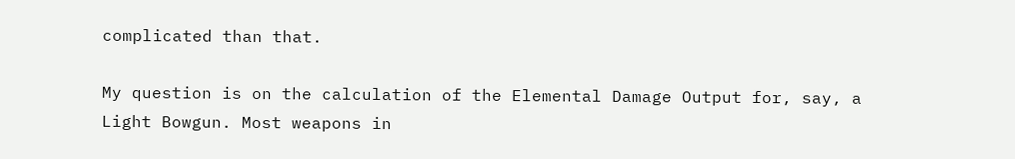complicated than that.

My question is on the calculation of the Elemental Damage Output for, say, a Light Bowgun. Most weapons in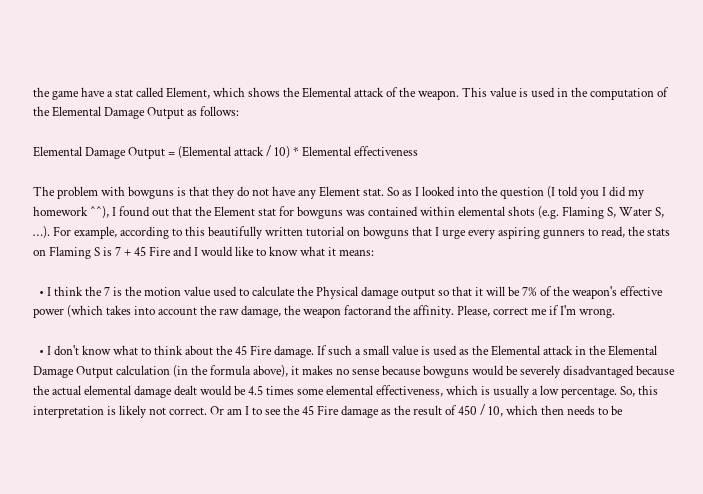the game have a stat called Element, which shows the Elemental attack of the weapon. This value is used in the computation of the Elemental Damage Output as follows:

Elemental Damage Output = (Elemental attack / 10) * Elemental effectiveness

The problem with bowguns is that they do not have any Element stat. So as I looked into the question (I told you I did my homework ^^), I found out that the Element stat for bowguns was contained within elemental shots (e.g. Flaming S, Water S, …). For example, according to this beautifully written tutorial on bowguns that I urge every aspiring gunners to read, the stats on Flaming S is 7 + 45 Fire and I would like to know what it means:

  • I think the 7 is the motion value used to calculate the Physical damage output so that it will be 7% of the weapon's effective power (which takes into account the raw damage, the weapon factorand the affinity. Please, correct me if I'm wrong.

  • I don't know what to think about the 45 Fire damage. If such a small value is used as the Elemental attack in the Elemental Damage Output calculation (in the formula above), it makes no sense because bowguns would be severely disadvantaged because the actual elemental damage dealt would be 4.5 times some elemental effectiveness, which is usually a low percentage. So, this interpretation is likely not correct. Or am I to see the 45 Fire damage as the result of 450 / 10, which then needs to be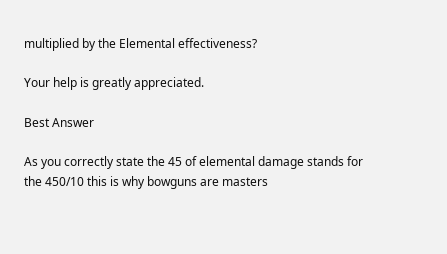multiplied by the Elemental effectiveness?

Your help is greatly appreciated.

Best Answer

As you correctly state the 45 of elemental damage stands for the 450/10 this is why bowguns are masters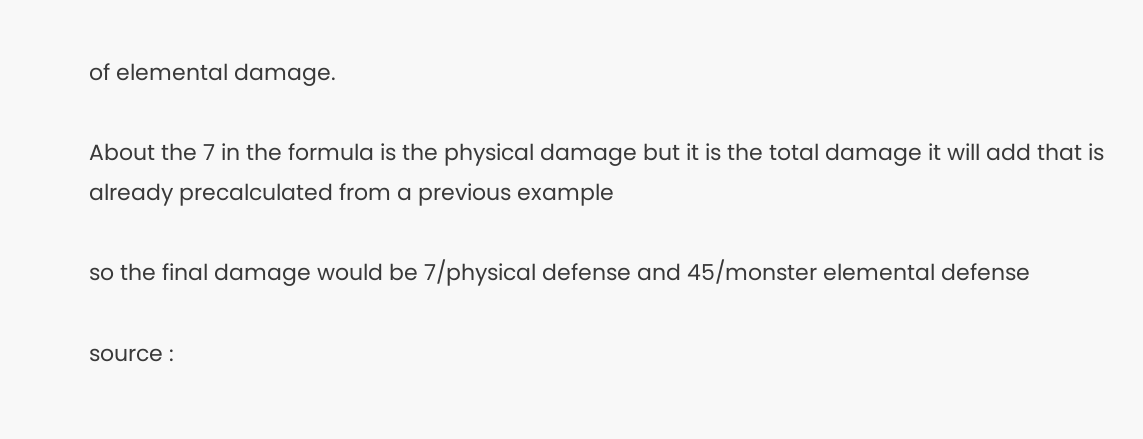of elemental damage.

About the 7 in the formula is the physical damage but it is the total damage it will add that is already precalculated from a previous example

so the final damage would be 7/physical defense and 45/monster elemental defense

source :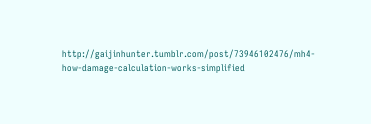http://gaijinhunter.tumblr.com/post/73946102476/mh4-how-damage-calculation-works-simplified